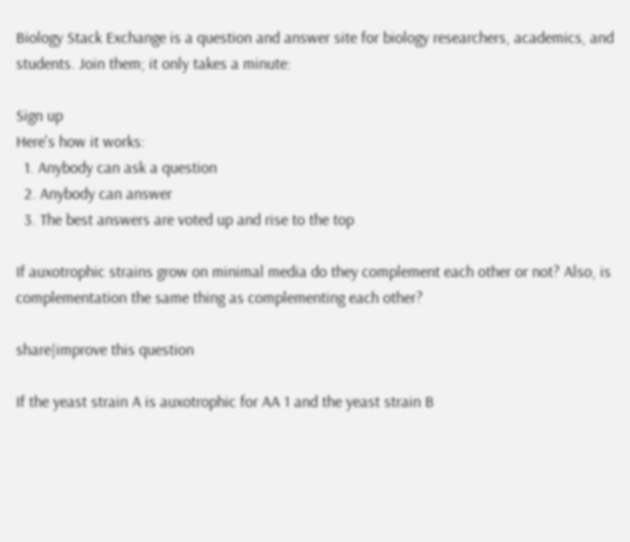Biology Stack Exchange is a question and answer site for biology researchers, academics, and students. Join them; it only takes a minute:

Sign up
Here's how it works:
  1. Anybody can ask a question
  2. Anybody can answer
  3. The best answers are voted up and rise to the top

If auxotrophic strains grow on minimal media do they complement each other or not? Also, is complementation the same thing as complementing each other?

share|improve this question

If the yeast strain A is auxotrophic for AA 1 and the yeast strain B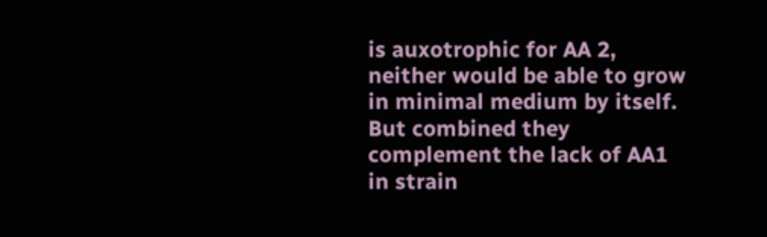is auxotrophic for AA 2, neither would be able to grow in minimal medium by itself. But combined they complement the lack of AA1 in strain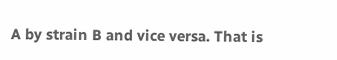A by strain B and vice versa. That is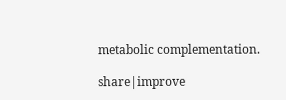metabolic complementation.

share|improve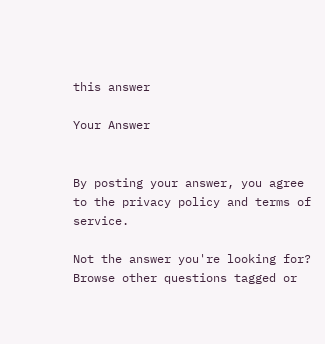this answer

Your Answer


By posting your answer, you agree to the privacy policy and terms of service.

Not the answer you're looking for? Browse other questions tagged or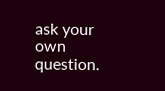ask your own question.